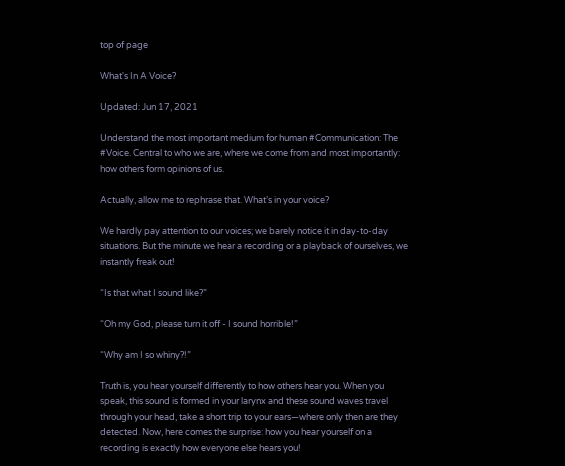top of page

What's In A Voice?

Updated: Jun 17, 2021

Understand the most important medium for human #Communication: The #Voice. Central to who we are, where we come from and most importantly: how others form opinions of us.

Actually, allow me to rephrase that. What’s in your voice?

We hardly pay attention to our voices; we barely notice it in day-to-day situations. But the minute we hear a recording or a playback of ourselves, we instantly freak out!

“Is that what I sound like?”

“Oh my God, please turn it off - I sound horrible!”

“Why am I so whiny?!”

Truth is, you hear yourself differently to how others hear you. When you speak, this sound is formed in your larynx and these sound waves travel through your head, take a short trip to your ears—where only then are they detected. Now, here comes the surprise: how you hear yourself on a recording is exactly how everyone else hears you!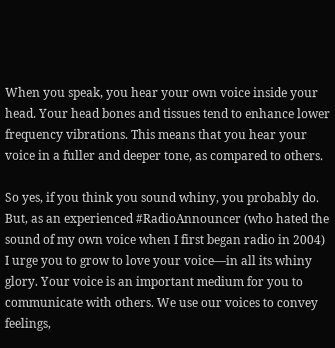When you speak, you hear your own voice inside your head. Your head bones and tissues tend to enhance lower frequency vibrations. This means that you hear your voice in a fuller and deeper tone, as compared to others.

So yes, if you think you sound whiny, you probably do. But, as an experienced #RadioAnnouncer (who hated the sound of my own voice when I first began radio in 2004) I urge you to grow to love your voice—in all its whiny glory. Your voice is an important medium for you to communicate with others. We use our voices to convey feelings,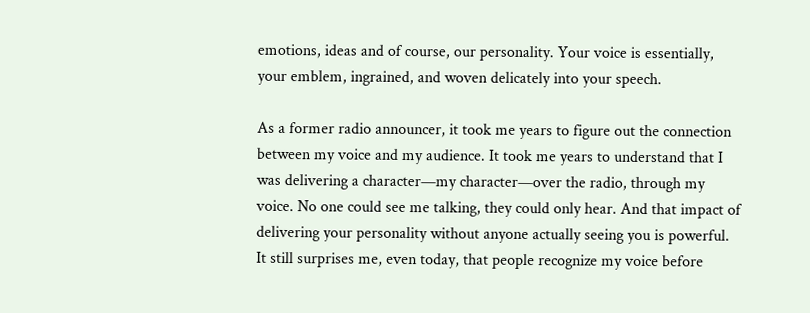emotions, ideas and of course, our personality. Your voice is essentially, your emblem, ingrained, and woven delicately into your speech.

As a former radio announcer, it took me years to figure out the connection between my voice and my audience. It took me years to understand that I was delivering a character—my character—over the radio, through my voice. No one could see me talking, they could only hear. And that impact of delivering your personality without anyone actually seeing you is powerful. It still surprises me, even today, that people recognize my voice before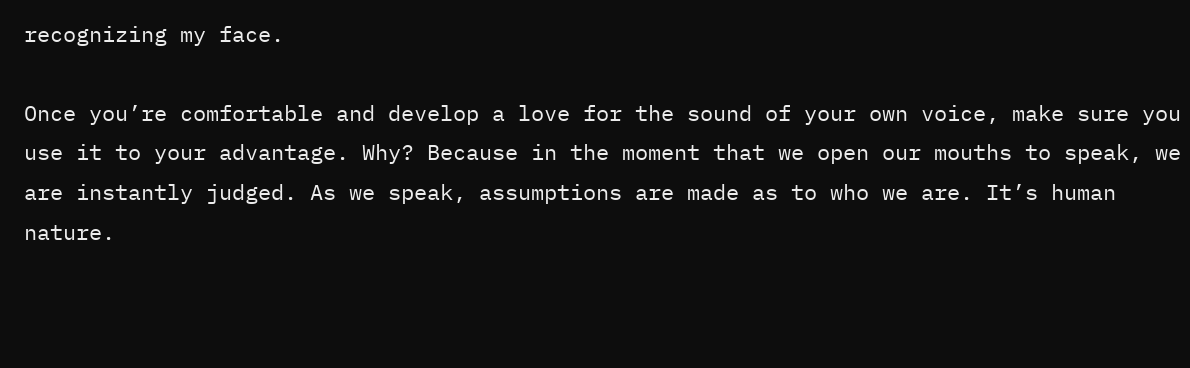recognizing my face.

Once you’re comfortable and develop a love for the sound of your own voice, make sure you use it to your advantage. Why? Because in the moment that we open our mouths to speak, we are instantly judged. As we speak, assumptions are made as to who we are. It’s human nature.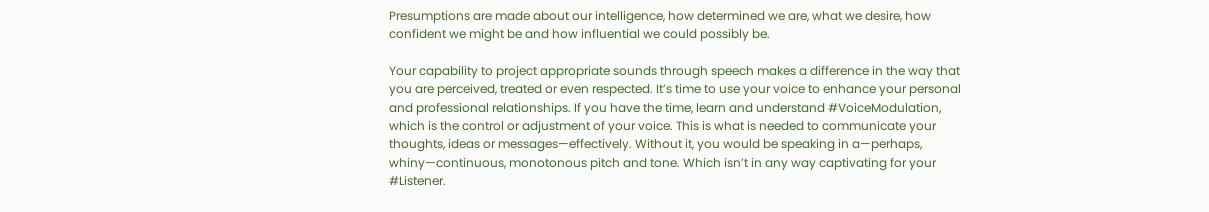Presumptions are made about our intelligence, how determined we are, what we desire, how confident we might be and how influential we could possibly be.

Your capability to project appropriate sounds through speech makes a difference in the way that you are perceived, treated or even respected. It’s time to use your voice to enhance your personal and professional relationships. If you have the time, learn and understand #VoiceModulation, which is the control or adjustment of your voice. This is what is needed to communicate your thoughts, ideas or messages—effectively. Without it, you would be speaking in a—perhaps, whiny—continuous, monotonous pitch and tone. Which isn’t in any way captivating for your #Listener.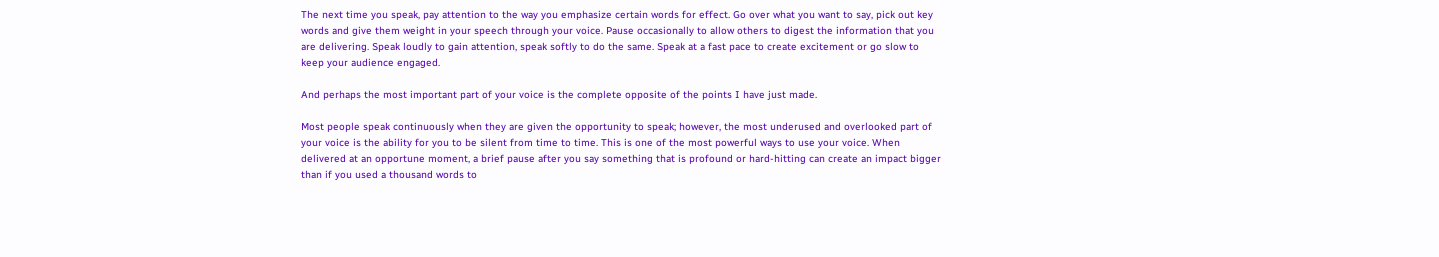The next time you speak, pay attention to the way you emphasize certain words for effect. Go over what you want to say, pick out key words and give them weight in your speech through your voice. Pause occasionally to allow others to digest the information that you are delivering. Speak loudly to gain attention, speak softly to do the same. Speak at a fast pace to create excitement or go slow to keep your audience engaged.

And perhaps the most important part of your voice is the complete opposite of the points I have just made.

Most people speak continuously when they are given the opportunity to speak; however, the most underused and overlooked part of your voice is the ability for you to be silent from time to time. This is one of the most powerful ways to use your voice. When delivered at an opportune moment, a brief pause after you say something that is profound or hard-hitting can create an impact bigger than if you used a thousand words to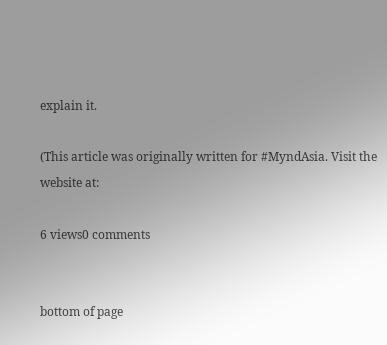explain it.

(This article was originally written for #MyndAsia. Visit the website at:

6 views0 comments


bottom of page